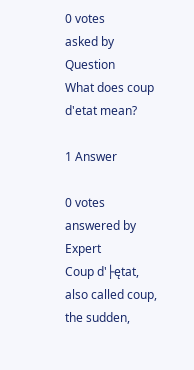0 votes
asked by Question
What does coup d'etat mean?

1 Answer

0 votes
answered by Expert
Coup d'├ętat, also called coup, the sudden,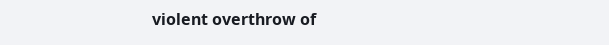violent overthrow of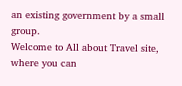an existing government by a small group.
Welcome to All about Travel site, where you can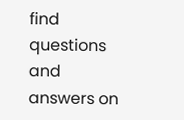find questions and answers on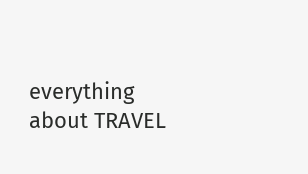everything about TRAVEL